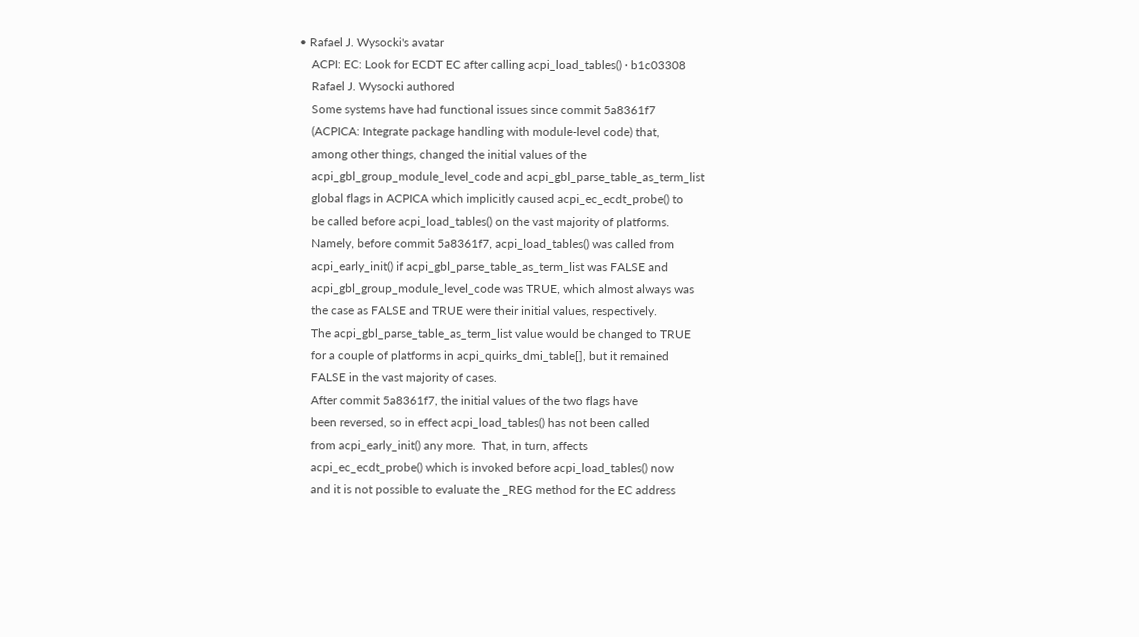• Rafael J. Wysocki's avatar
    ACPI: EC: Look for ECDT EC after calling acpi_load_tables() · b1c03308
    Rafael J. Wysocki authored
    Some systems have had functional issues since commit 5a8361f7
    (ACPICA: Integrate package handling with module-level code) that,
    among other things, changed the initial values of the
    acpi_gbl_group_module_level_code and acpi_gbl_parse_table_as_term_list
    global flags in ACPICA which implicitly caused acpi_ec_ecdt_probe() to
    be called before acpi_load_tables() on the vast majority of platforms.
    Namely, before commit 5a8361f7, acpi_load_tables() was called from
    acpi_early_init() if acpi_gbl_parse_table_as_term_list was FALSE and
    acpi_gbl_group_module_level_code was TRUE, which almost always was
    the case as FALSE and TRUE were their initial values, respectively.
    The acpi_gbl_parse_table_as_term_list value would be changed to TRUE
    for a couple of platforms in acpi_quirks_dmi_table[], but it remained
    FALSE in the vast majority of cases.
    After commit 5a8361f7, the initial values of the two flags have
    been reversed, so in effect acpi_load_tables() has not been called
    from acpi_early_init() any more.  That, in turn, affects
    acpi_ec_ecdt_probe() which is invoked before acpi_load_tables() now
    and it is not possible to evaluate the _REG method for the EC address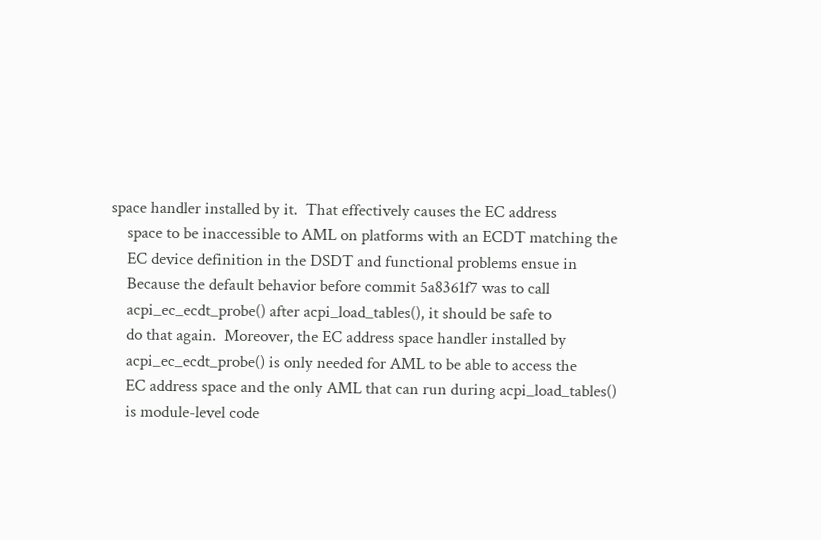space handler installed by it.  That effectively causes the EC address
    space to be inaccessible to AML on platforms with an ECDT matching the
    EC device definition in the DSDT and functional problems ensue in
    Because the default behavior before commit 5a8361f7 was to call
    acpi_ec_ecdt_probe() after acpi_load_tables(), it should be safe to
    do that again.  Moreover, the EC address space handler installed by
    acpi_ec_ecdt_probe() is only needed for AML to be able to access the
    EC address space and the only AML that can run during acpi_load_tables()
    is module-level code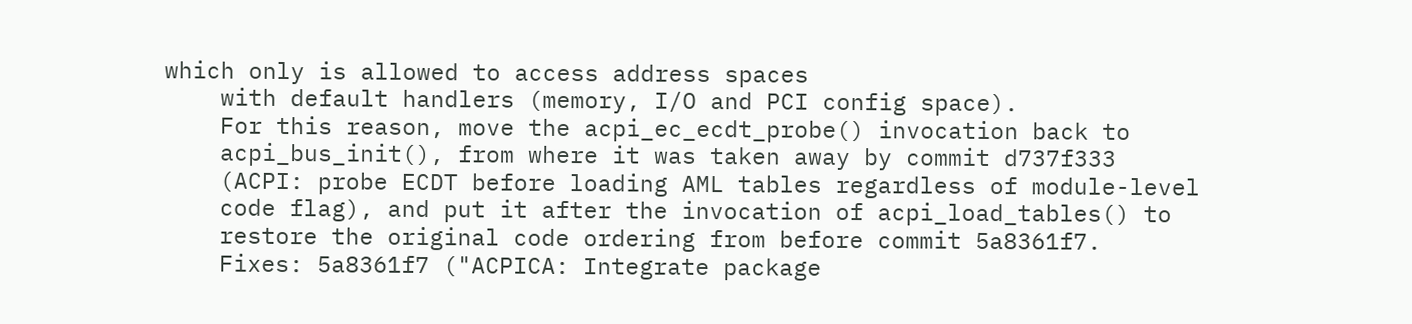which only is allowed to access address spaces
    with default handlers (memory, I/O and PCI config space).
    For this reason, move the acpi_ec_ecdt_probe() invocation back to
    acpi_bus_init(), from where it was taken away by commit d737f333
    (ACPI: probe ECDT before loading AML tables regardless of module-level
    code flag), and put it after the invocation of acpi_load_tables() to
    restore the original code ordering from before commit 5a8361f7.
    Fixes: 5a8361f7 ("ACPICA: Integrate package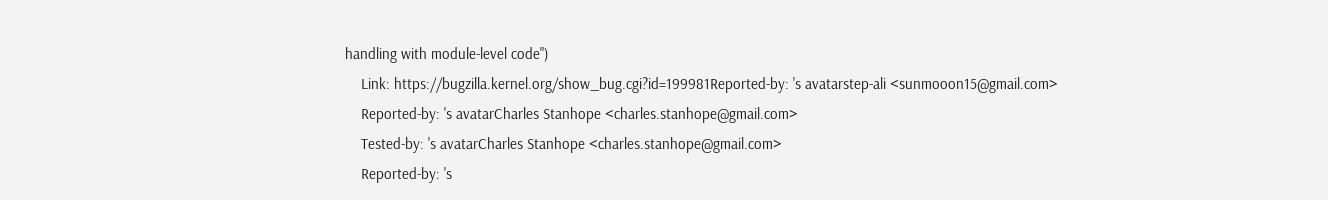handling with module-level code")
    Link: https://bugzilla.kernel.org/show_bug.cgi?id=199981Reported-by: 's avatarstep-ali <sunmooon15@gmail.com>
    Reported-by: 's avatarCharles Stanhope <charles.stanhope@gmail.com>
    Tested-by: 's avatarCharles Stanhope <charles.stanhope@gmail.com>
    Reported-by: 's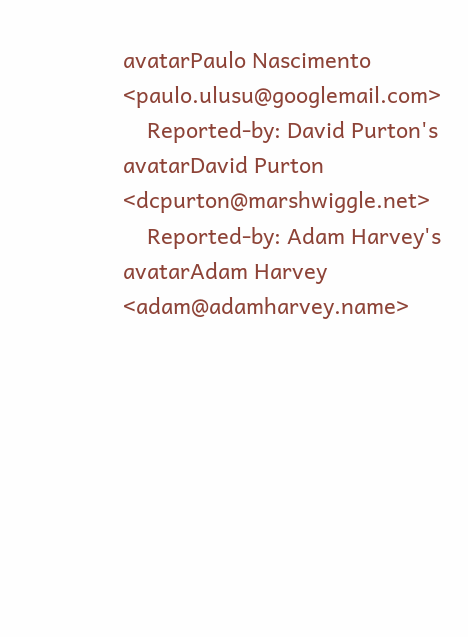avatarPaulo Nascimento <paulo.ulusu@googlemail.com>
    Reported-by: David Purton's avatarDavid Purton <dcpurton@marshwiggle.net>
    Reported-by: Adam Harvey's avatarAdam Harvey <adam@adamharvey.name>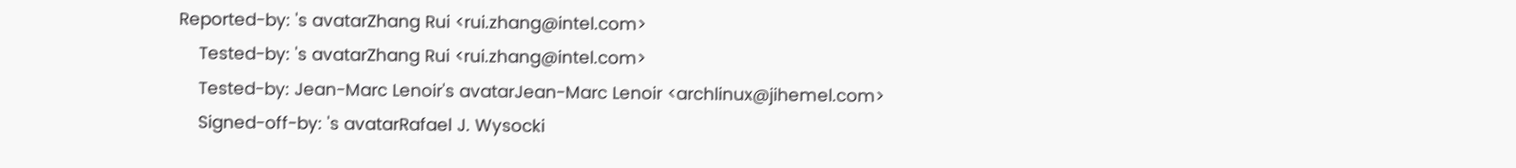Reported-by: 's avatarZhang Rui <rui.zhang@intel.com>
    Tested-by: 's avatarZhang Rui <rui.zhang@intel.com>
    Tested-by: Jean-Marc Lenoir's avatarJean-Marc Lenoir <archlinux@jihemel.com>
    Signed-off-by: 's avatarRafael J. Wysocki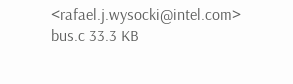<rafael.j.wysocki@intel.com>
bus.c 33.3 KB